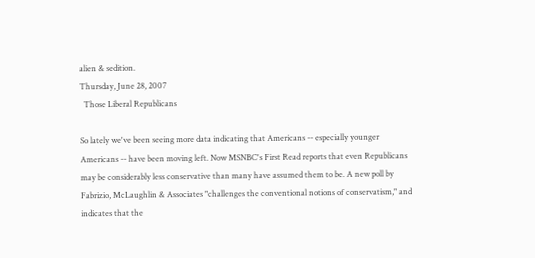alien & sedition.
Thursday, June 28, 2007
  Those Liberal Republicans

So lately we've been seeing more data indicating that Americans -- especially younger Americans -- have been moving left. Now MSNBC's First Read reports that even Republicans may be considerably less conservative than many have assumed them to be. A new poll by Fabrizio, McLaughlin & Associates "challenges the conventional notions of conservatism," and indicates that the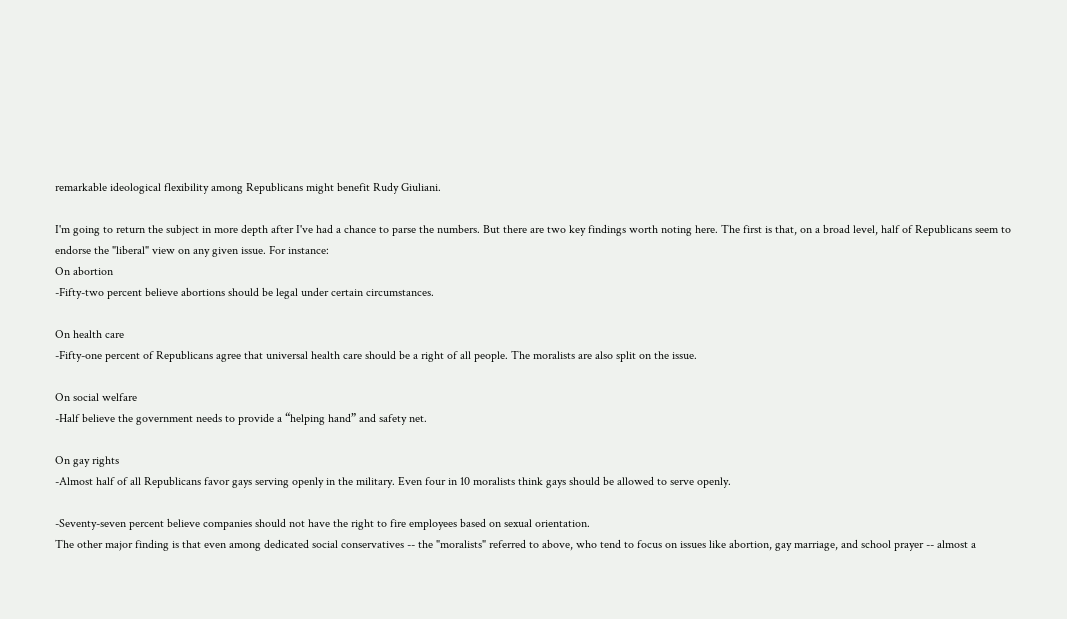remarkable ideological flexibility among Republicans might benefit Rudy Giuliani.

I'm going to return the subject in more depth after I've had a chance to parse the numbers. But there are two key findings worth noting here. The first is that, on a broad level, half of Republicans seem to endorse the "liberal" view on any given issue. For instance:
On abortion
-Fifty-two percent believe abortions should be legal under certain circumstances.

On health care
-Fifty-one percent of Republicans agree that universal health care should be a right of all people. The moralists are also split on the issue.

On social welfare
-Half believe the government needs to provide a “helping hand” and safety net.

On gay rights
-Almost half of all Republicans favor gays serving openly in the military. Even four in 10 moralists think gays should be allowed to serve openly.

-Seventy-seven percent believe companies should not have the right to fire employees based on sexual orientation.
The other major finding is that even among dedicated social conservatives -- the "moralists" referred to above, who tend to focus on issues like abortion, gay marriage, and school prayer -- almost a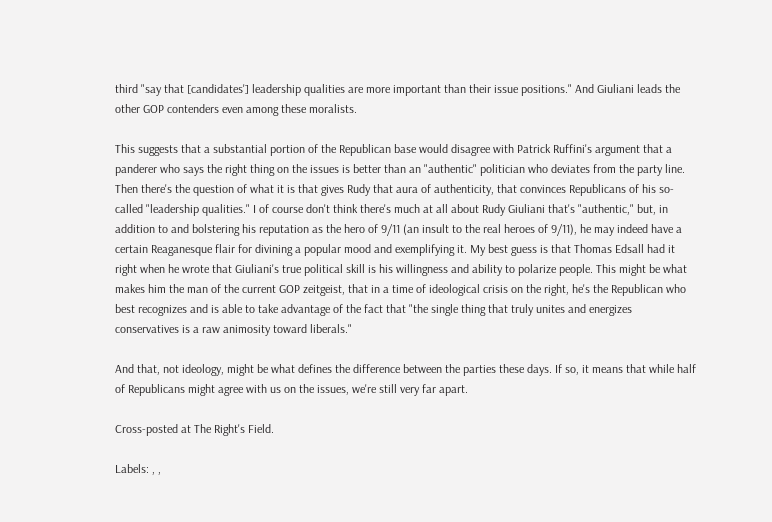third "say that [candidates'] leadership qualities are more important than their issue positions." And Giuliani leads the other GOP contenders even among these moralists.

This suggests that a substantial portion of the Republican base would disagree with Patrick Ruffini's argument that a panderer who says the right thing on the issues is better than an "authentic" politician who deviates from the party line. Then there's the question of what it is that gives Rudy that aura of authenticity, that convinces Republicans of his so-called "leadership qualities." I of course don't think there's much at all about Rudy Giuliani that's "authentic," but, in addition to and bolstering his reputation as the hero of 9/11 (an insult to the real heroes of 9/11), he may indeed have a certain Reaganesque flair for divining a popular mood and exemplifying it. My best guess is that Thomas Edsall had it right when he wrote that Giuliani's true political skill is his willingness and ability to polarize people. This might be what makes him the man of the current GOP zeitgeist, that in a time of ideological crisis on the right, he's the Republican who best recognizes and is able to take advantage of the fact that "the single thing that truly unites and energizes conservatives is a raw animosity toward liberals."

And that, not ideology, might be what defines the difference between the parties these days. If so, it means that while half of Republicans might agree with us on the issues, we're still very far apart.

Cross-posted at The Right's Field.

Labels: , ,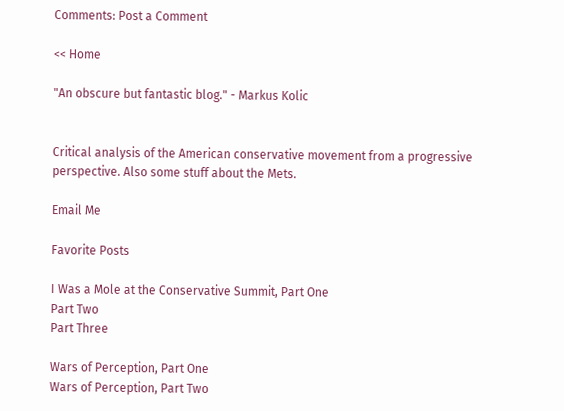Comments: Post a Comment

<< Home

"An obscure but fantastic blog." - Markus Kolic


Critical analysis of the American conservative movement from a progressive perspective. Also some stuff about the Mets.

Email Me

Favorite Posts

I Was a Mole at the Conservative Summit, Part One
Part Two
Part Three

Wars of Perception, Part One
Wars of Perception, Part Two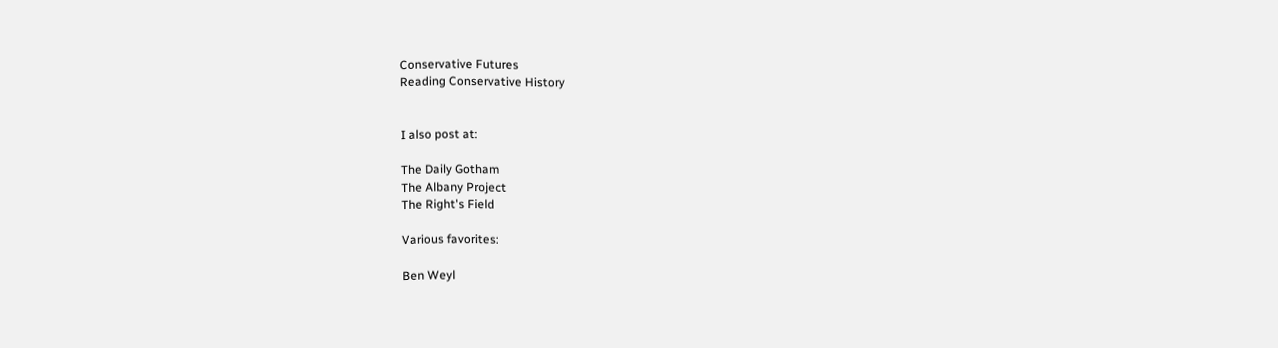Conservative Futures
Reading Conservative History


I also post at:

The Daily Gotham
The Albany Project
The Right's Field

Various favorites:

Ben Weyl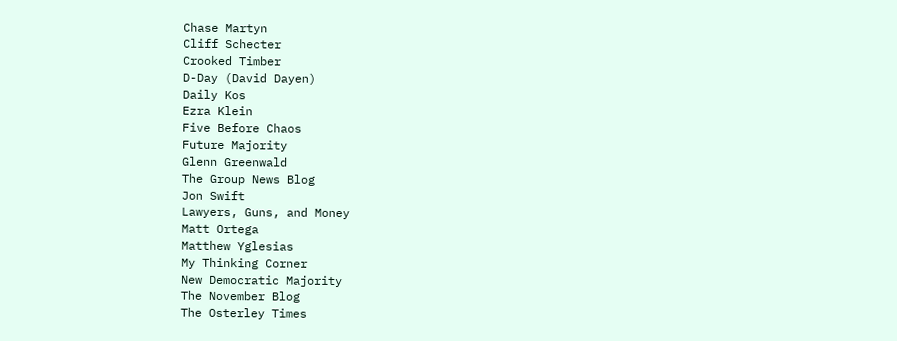Chase Martyn
Cliff Schecter
Crooked Timber
D-Day (David Dayen)
Daily Kos
Ezra Klein
Five Before Chaos
Future Majority
Glenn Greenwald
The Group News Blog
Jon Swift
Lawyers, Guns, and Money
Matt Ortega
Matthew Yglesias
My Thinking Corner
New Democratic Majority
The November Blog
The Osterley Times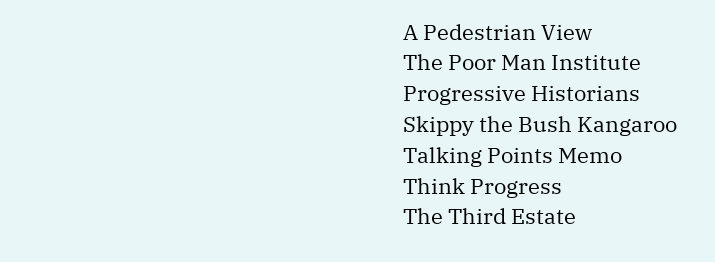A Pedestrian View
The Poor Man Institute
Progressive Historians
Skippy the Bush Kangaroo
Talking Points Memo
Think Progress
The Third Estate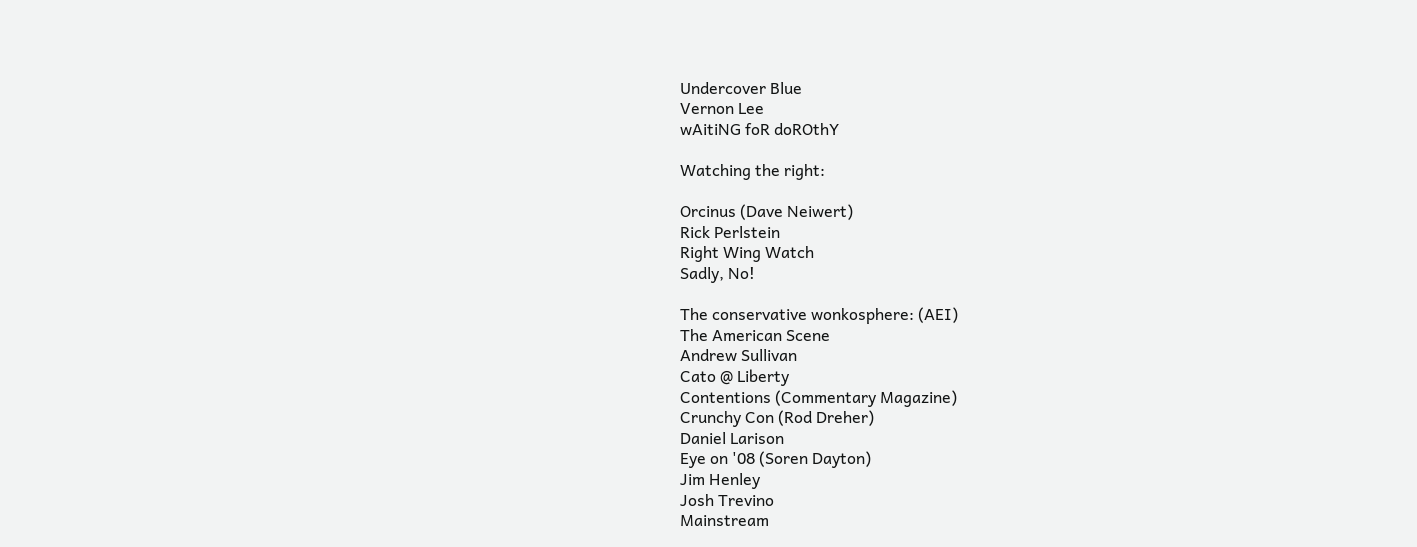Undercover Blue
Vernon Lee
wAitiNG foR doROthY

Watching the right:

Orcinus (Dave Neiwert)
Rick Perlstein
Right Wing Watch
Sadly, No!

The conservative wonkosphere: (AEI)
The American Scene
Andrew Sullivan
Cato @ Liberty
Contentions (Commentary Magazine)
Crunchy Con (Rod Dreher)
Daniel Larison
Eye on '08 (Soren Dayton)
Jim Henley
Josh Trevino
Mainstream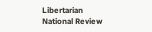Libertarian
National Review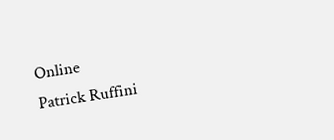Online
Patrick Ruffini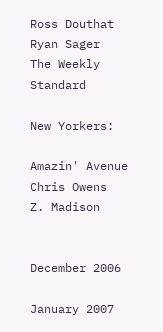Ross Douthat
Ryan Sager
The Weekly Standard

New Yorkers:

Amazin' Avenue
Chris Owens
Z. Madison


December 2006

January 2007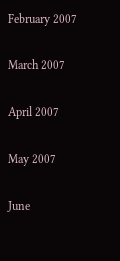February 2007

March 2007

April 2007

May 2007

June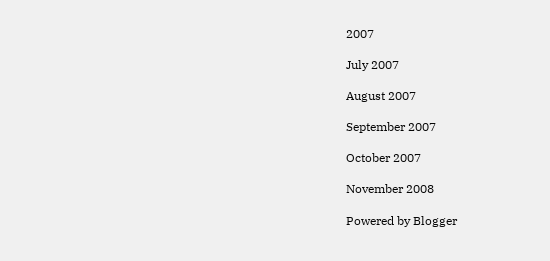2007

July 2007

August 2007

September 2007

October 2007

November 2008

Powered by Blogger